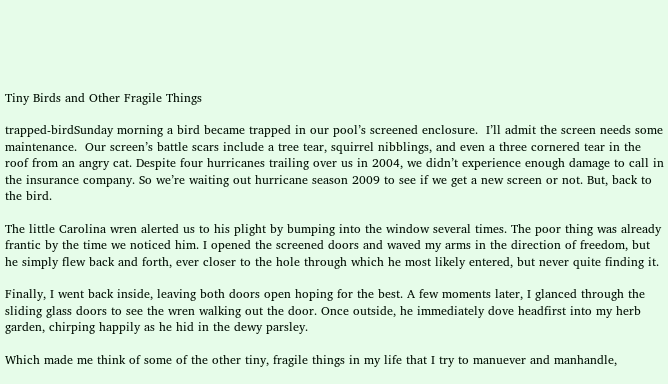Tiny Birds and Other Fragile Things

trapped-birdSunday morning a bird became trapped in our pool’s screened enclosure.  I’ll admit the screen needs some maintenance.  Our screen’s battle scars include a tree tear, squirrel nibblings, and even a three cornered tear in the roof from an angry cat. Despite four hurricanes trailing over us in 2004, we didn’t experience enough damage to call in the insurance company. So we’re waiting out hurricane season 2009 to see if we get a new screen or not. But, back to the bird.

The little Carolina wren alerted us to his plight by bumping into the window several times. The poor thing was already frantic by the time we noticed him. I opened the screened doors and waved my arms in the direction of freedom, but he simply flew back and forth, ever closer to the hole through which he most likely entered, but never quite finding it.

Finally, I went back inside, leaving both doors open hoping for the best. A few moments later, I glanced through the sliding glass doors to see the wren walking out the door. Once outside, he immediately dove headfirst into my herb garden, chirping happily as he hid in the dewy parsley.

Which made me think of some of the other tiny, fragile things in my life that I try to manuever and manhandle,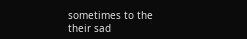sometimes to the their sad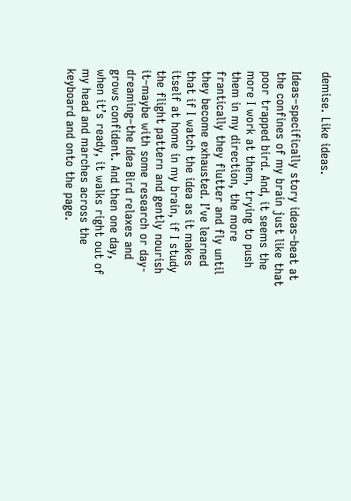demise. Like ideas.

Ideas–specifically story ideas–beat at the confines of my brain just like that poor trapped bird. And, it seems the more I work at them, trying to push them in my direction, the more frantically they flutter and fly until they become exhausted. I’ve learned that if I watch the idea as it makes itself at home in my brain, if I study the flight pattern and gently nourish it–maybe with some research or day-dreaming–the Idea Bird relaxes and grows confident. And then one day, when it’s ready, it walks right out of my head and marches across the keyboard and onto the page.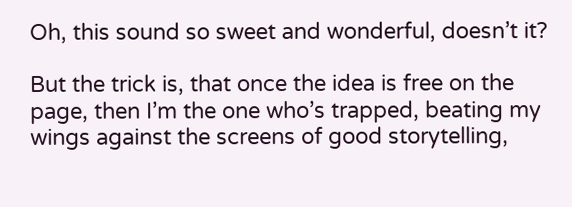Oh, this sound so sweet and wonderful, doesn’t it?

But the trick is, that once the idea is free on the page, then I’m the one who’s trapped, beating my wings against the screens of good storytelling,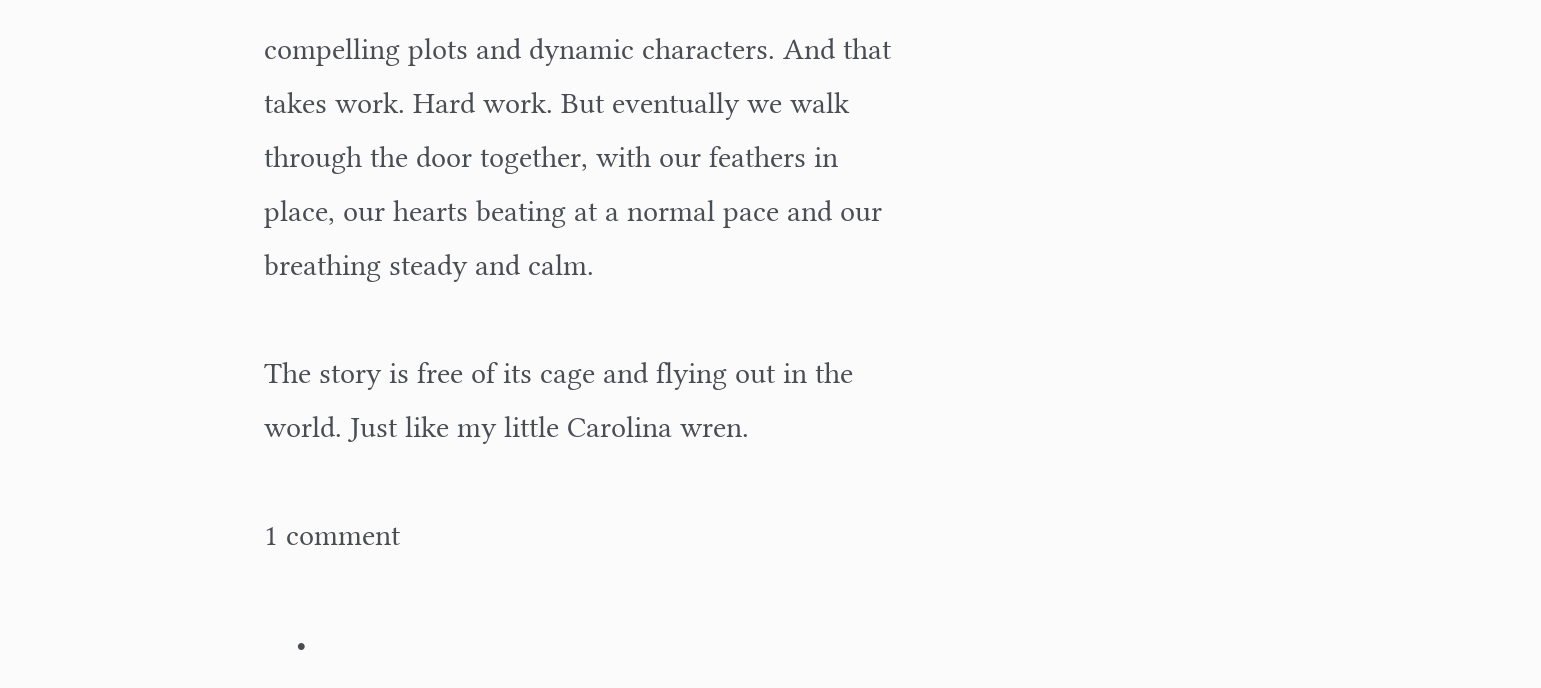compelling plots and dynamic characters. And that takes work. Hard work. But eventually we walk through the door together, with our feathers in place, our hearts beating at a normal pace and our breathing steady and calm.

The story is free of its cage and flying out in the world. Just like my little Carolina wren.

1 comment

    •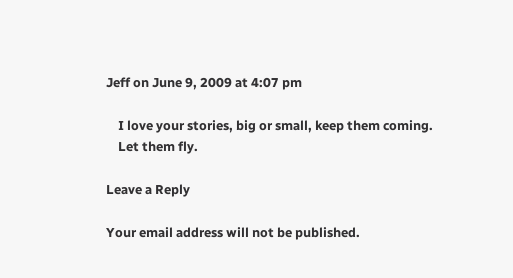Jeff on June 9, 2009 at 4:07 pm

    I love your stories, big or small, keep them coming.
    Let them fly.

Leave a Reply

Your email address will not be published.